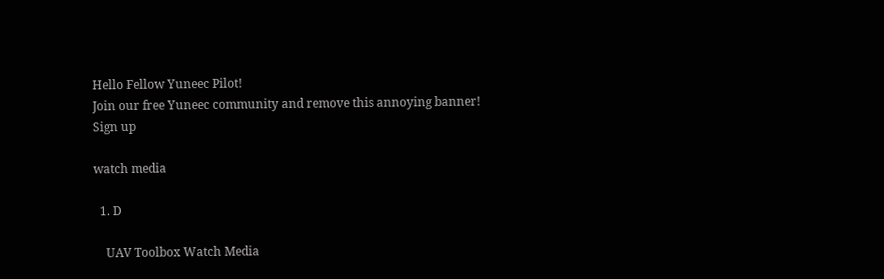Hello Fellow Yuneec Pilot!
Join our free Yuneec community and remove this annoying banner!
Sign up

watch media

  1. D

    UAV Toolbox Watch Media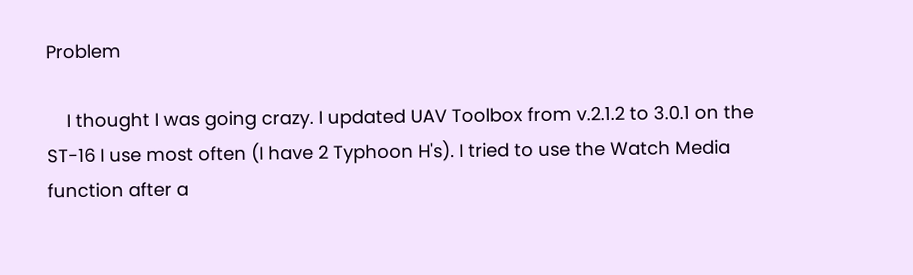Problem

    I thought I was going crazy. I updated UAV Toolbox from v.2.1.2 to 3.0.1 on the ST-16 I use most often (I have 2 Typhoon H's). I tried to use the Watch Media function after a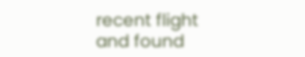recent flight and found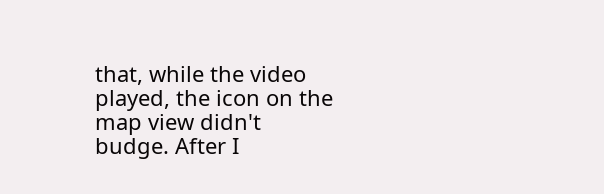that, while the video played, the icon on the map view didn't budge. After I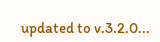updated to v.3.2.0...